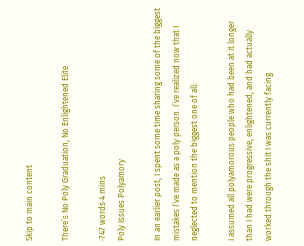Skip to main content

There’s No Poly Graduation, No Enlightened Elite

·747 words·4 mins
Poly Issues Polyamory

In an earlier post, I spent some time sharing some of the biggest mistakes I’ve made as a poly person. I’ve realized now that I neglected to mention the biggest one of all:

I assumed all polyamorous people who had been at it longer than I had were progressive, enlightened, and had actually worked through the shit I was currently facing.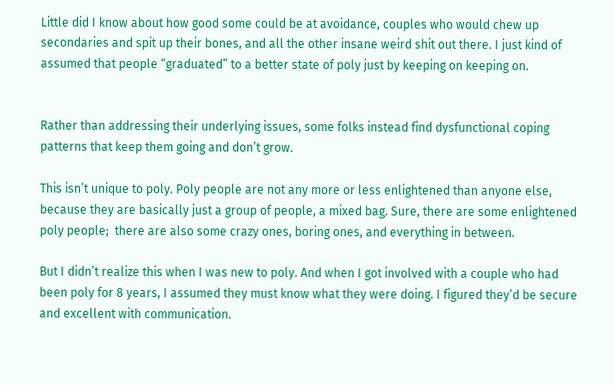Little did I know about how good some could be at avoidance, couples who would chew up secondaries and spit up their bones, and all the other insane weird shit out there. I just kind of assumed that people “graduated” to a better state of poly just by keeping on keeping on.


Rather than addressing their underlying issues, some folks instead find dysfunctional coping patterns that keep them going and don’t grow.

This isn’t unique to poly. Poly people are not any more or less enlightened than anyone else, because they are basically just a group of people, a mixed bag. Sure, there are some enlightened poly people;  there are also some crazy ones, boring ones, and everything in between.

But I didn’t realize this when I was new to poly. And when I got involved with a couple who had been poly for 8 years, I assumed they must know what they were doing. I figured they’d be secure and excellent with communication.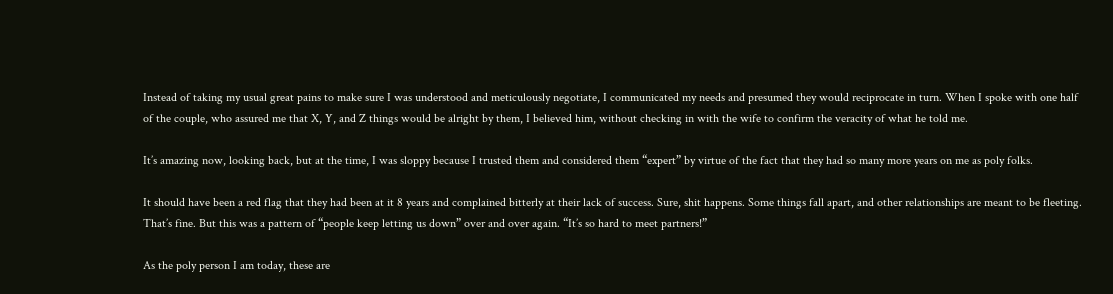Instead of taking my usual great pains to make sure I was understood and meticulously negotiate, I communicated my needs and presumed they would reciprocate in turn. When I spoke with one half of the couple, who assured me that X, Y, and Z things would be alright by them, I believed him, without checking in with the wife to confirm the veracity of what he told me.

It’s amazing now, looking back, but at the time, I was sloppy because I trusted them and considered them “expert” by virtue of the fact that they had so many more years on me as poly folks.

It should have been a red flag that they had been at it 8 years and complained bitterly at their lack of success. Sure, shit happens. Some things fall apart, and other relationships are meant to be fleeting. That’s fine. But this was a pattern of “people keep letting us down” over and over again. “It’s so hard to meet partners!”

As the poly person I am today, these are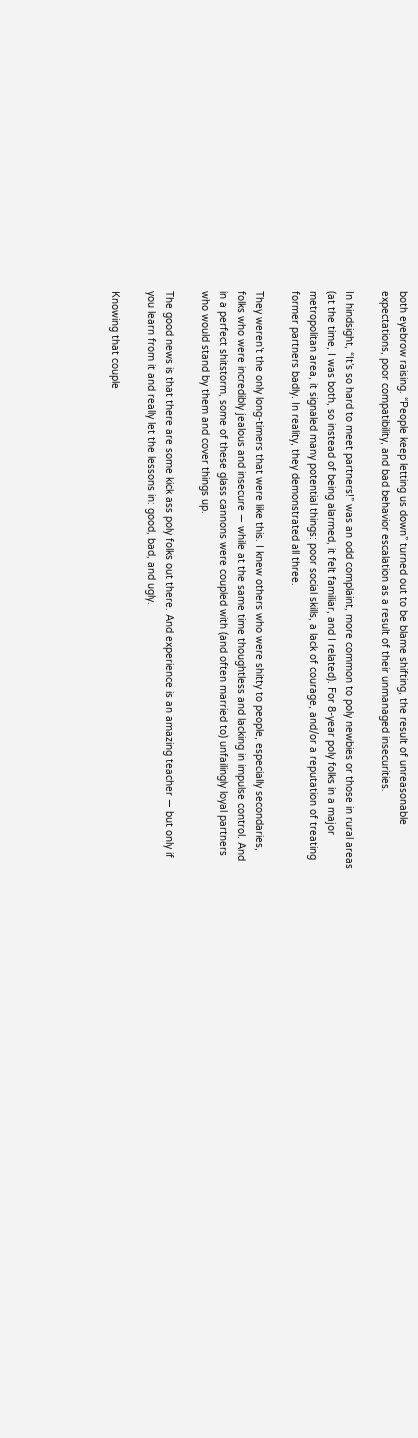both eyebrow raising. “People keep letting us down” turned out to be blame shifting, the result of unreasonable expectations, poor compatibility, and bad behavior escalation as a result of their unmanaged insecurities.

In hindsight, “It’s so hard to meet partners!” was an odd complaint, more common to poly newbies or those in rural areas (at the time, I was both, so instead of being alarmed, it felt familiar, and I related). For 8-year poly folks in a major metropolitan area, it signaled many potential things: poor social skills, a lack of courage, and/or a reputation of treating former partners badly. In reality, they demonstrated all three.

They weren’t the only long-timers that were like this. I knew others who were shitty to people, especially secondaries, folks who were incredibly jealous and insecure — while at the same time thoughtless and lacking in impulse control. And in a perfect shitstorm, some of these glass cannons were coupled with (and often married to) unfailingly loyal partners who would stand by them and cover things up.

The good news is that there are some kick ass poly folks out there. And experience is an amazing teacher — but only if you learn from it and really let the lessons in: good, bad, and ugly.

Knowing that couple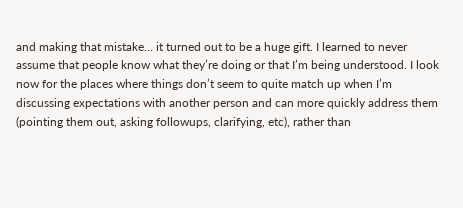and making that mistake… it turned out to be a huge gift. I learned to never assume that people know what they’re doing or that I’m being understood. I look now for the places where things don’t seem to quite match up when I’m discussing expectations with another person and can more quickly address them (pointing them out, asking followups, clarifying, etc), rather than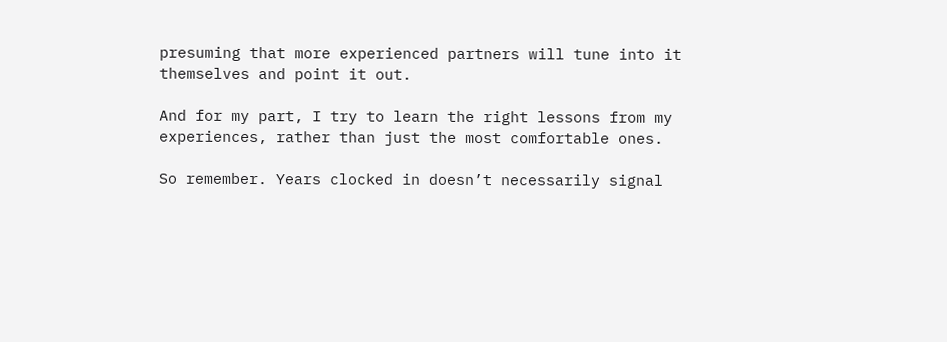presuming that more experienced partners will tune into it themselves and point it out.

And for my part, I try to learn the right lessons from my experiences, rather than just the most comfortable ones.

So remember. Years clocked in doesn’t necessarily signal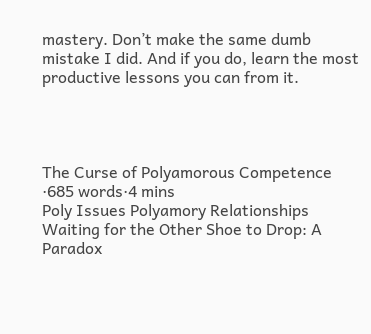mastery. Don’t make the same dumb mistake I did. And if you do, learn the most productive lessons you can from it.




The Curse of Polyamorous Competence
·685 words·4 mins
Poly Issues Polyamory Relationships
Waiting for the Other Shoe to Drop: A Paradox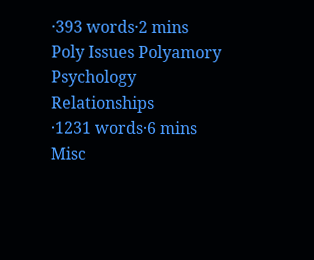·393 words·2 mins
Poly Issues Polyamory Psychology Relationships
·1231 words·6 mins
Misc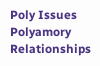Poly Issues Polyamory Relationships